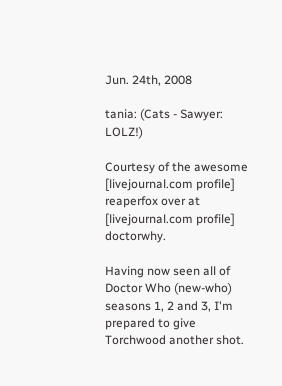Jun. 24th, 2008

tania: (Cats - Sawyer: LOLZ!)

Courtesy of the awesome [livejournal.com profile] reaperfox over at [livejournal.com profile] doctorwhy.

Having now seen all of Doctor Who (new-who) seasons 1, 2 and 3, I'm prepared to give Torchwood another shot.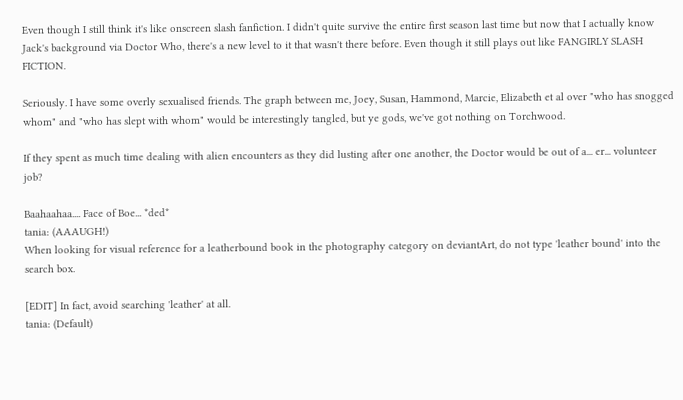Even though I still think it's like onscreen slash fanfiction. I didn't quite survive the entire first season last time but now that I actually know Jack's background via Doctor Who, there's a new level to it that wasn't there before. Even though it still plays out like FANGIRLY SLASH FICTION.

Seriously. I have some overly sexualised friends. The graph between me, Joey, Susan, Hammond, Marcie, Elizabeth et al over "who has snogged whom" and "who has slept with whom" would be interestingly tangled, but ye gods, we've got nothing on Torchwood.

If they spent as much time dealing with alien encounters as they did lusting after one another, the Doctor would be out of a... er... volunteer job?

Baahaahaa.... Face of Boe... *ded*
tania: (AAAUGH!)
When looking for visual reference for a leatherbound book in the photography category on deviantArt, do not type 'leather bound' into the search box.

[EDIT] In fact, avoid searching 'leather' at all.
tania: (Default)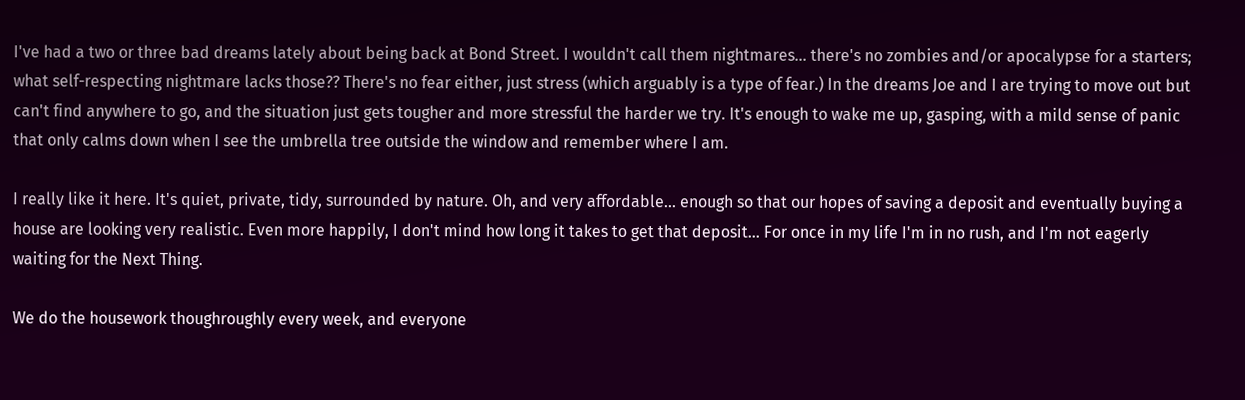I've had a two or three bad dreams lately about being back at Bond Street. I wouldn't call them nightmares... there's no zombies and/or apocalypse for a starters; what self-respecting nightmare lacks those?? There's no fear either, just stress (which arguably is a type of fear.) In the dreams Joe and I are trying to move out but can't find anywhere to go, and the situation just gets tougher and more stressful the harder we try. It's enough to wake me up, gasping, with a mild sense of panic that only calms down when I see the umbrella tree outside the window and remember where I am.

I really like it here. It's quiet, private, tidy, surrounded by nature. Oh, and very affordable... enough so that our hopes of saving a deposit and eventually buying a house are looking very realistic. Even more happily, I don't mind how long it takes to get that deposit... For once in my life I'm in no rush, and I'm not eagerly waiting for the Next Thing.

We do the housework thoughroughly every week, and everyone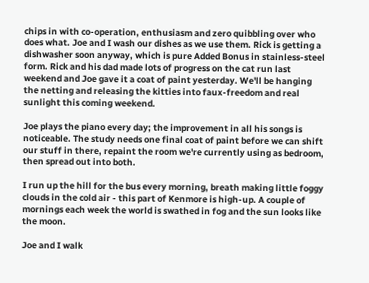chips in with co-operation, enthusiasm and zero quibbling over who does what. Joe and I wash our dishes as we use them. Rick is getting a dishwasher soon anyway, which is pure Added Bonus in stainless-steel form. Rick and his dad made lots of progress on the cat run last weekend and Joe gave it a coat of paint yesterday. We'll be hanging the netting and releasing the kitties into faux-freedom and real sunlight this coming weekend.

Joe plays the piano every day; the improvement in all his songs is noticeable. The study needs one final coat of paint before we can shift our stuff in there, repaint the room we're currently using as bedroom, then spread out into both.

I run up the hill for the bus every morning, breath making little foggy clouds in the cold air - this part of Kenmore is high-up. A couple of mornings each week the world is swathed in fog and the sun looks like the moon.

Joe and I walk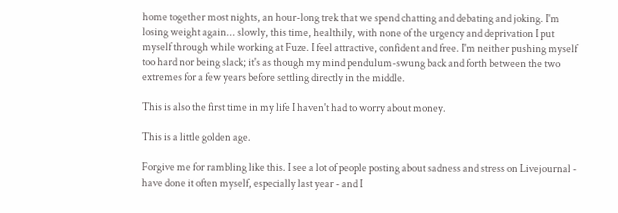home together most nights, an hour-long trek that we spend chatting and debating and joking. I'm losing weight again... slowly, this time, healthily, with none of the urgency and deprivation I put myself through while working at Fuze. I feel attractive, confident and free. I'm neither pushing myself too hard nor being slack; it's as though my mind pendulum-swung back and forth between the two extremes for a few years before settling directly in the middle.

This is also the first time in my life I haven't had to worry about money.

This is a little golden age.

Forgive me for rambling like this. I see a lot of people posting about sadness and stress on Livejournal - have done it often myself, especially last year - and I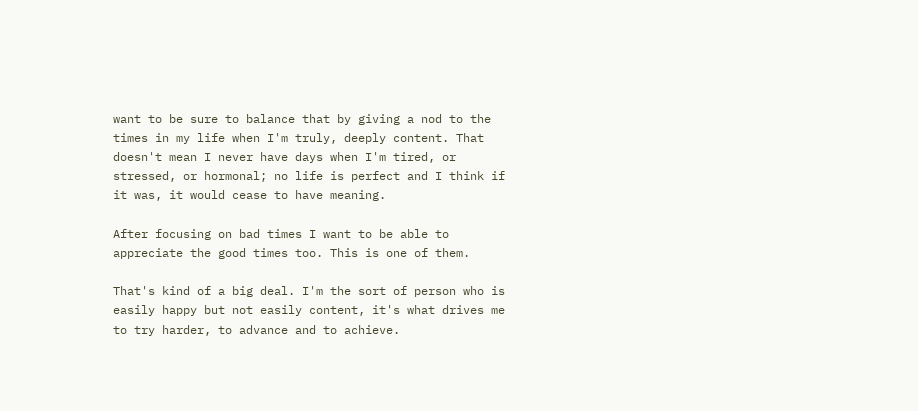want to be sure to balance that by giving a nod to the times in my life when I'm truly, deeply content. That doesn't mean I never have days when I'm tired, or stressed, or hormonal; no life is perfect and I think if it was, it would cease to have meaning.

After focusing on bad times I want to be able to appreciate the good times too. This is one of them.

That's kind of a big deal. I'm the sort of person who is easily happy but not easily content, it's what drives me to try harder, to advance and to achieve.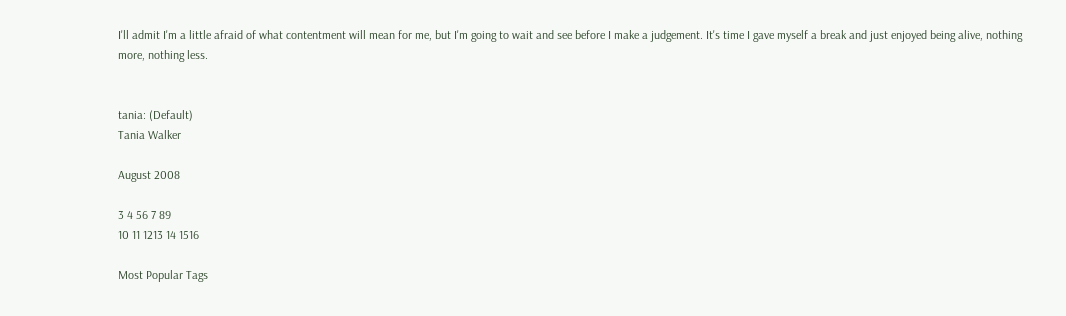I'll admit I'm a little afraid of what contentment will mean for me, but I'm going to wait and see before I make a judgement. It's time I gave myself a break and just enjoyed being alive, nothing more, nothing less.


tania: (Default)
Tania Walker

August 2008

3 4 56 7 89
10 11 1213 14 1516

Most Popular Tags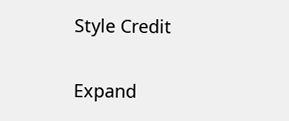Style Credit

Expand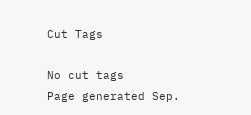Cut Tags

No cut tags
Page generated Sep.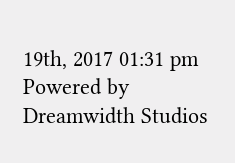19th, 2017 01:31 pm
Powered by Dreamwidth Studios